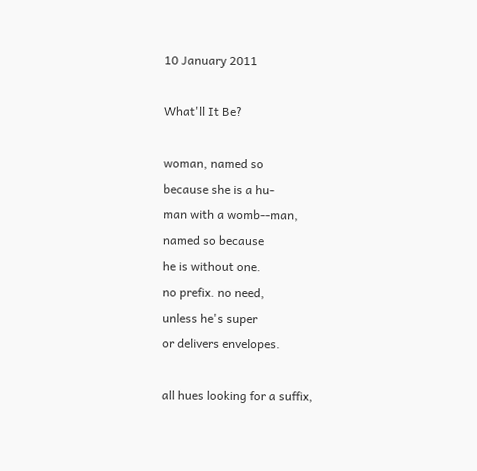10 January 2011

What'll It Be?

woman, named so
because she is a hu-
man with a womb--man,
named so because
he is without one.
no prefix. no need,
unless he's super
or delivers envelopes.

all hues looking for a suffix,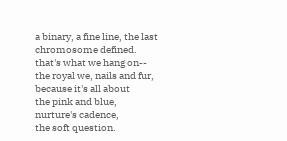a binary, a fine line, the last
chromosome defined.
that's what we hang on--
the royal we, nails and fur,
because it's all about
the pink and blue,
nurture's cadence,
the soft question.